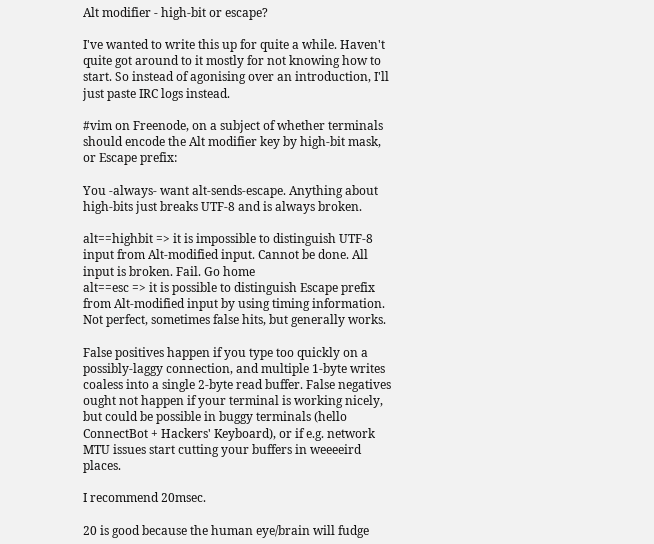Alt modifier - high-bit or escape?

I've wanted to write this up for quite a while. Haven't quite got around to it mostly for not knowing how to start. So instead of agonising over an introduction, I'll just paste IRC logs instead.

#vim on Freenode, on a subject of whether terminals should encode the Alt modifier key by high-bit mask, or Escape prefix:

You -always- want alt-sends-escape. Anything about high-bits just breaks UTF-8 and is always broken.

alt==highbit => it is impossible to distinguish UTF-8 input from Alt-modified input. Cannot be done. All input is broken. Fail. Go home
alt==esc => it is possible to distinguish Escape prefix from Alt-modified input by using timing information. Not perfect, sometimes false hits, but generally works.

False positives happen if you type too quickly on a possibly-laggy connection, and multiple 1-byte writes coaless into a single 2-byte read buffer. False negatives ought not happen if your terminal is working nicely, but could be possible in buggy terminals (hello ConnectBot + Hackers' Keyboard), or if e.g. network MTU issues start cutting your buffers in weeeeird places.

I recommend 20msec.

20 is good because the human eye/brain will fudge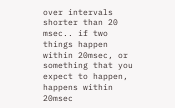over intervals shorter than 20 msec.. if two things happen within 20msec, or something that you expect to happen, happens within 20msec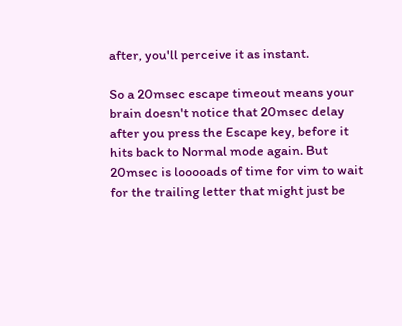after, you'll perceive it as instant.

So a 20msec escape timeout means your brain doesn't notice that 20msec delay after you press the Escape key, before it hits back to Normal mode again. But 20msec is looooads of time for vim to wait for the trailing letter that might just be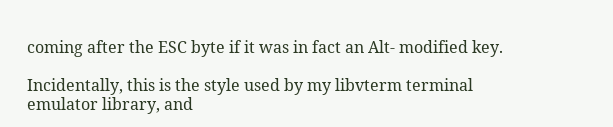coming after the ESC byte if it was in fact an Alt- modified key.

Incidentally, this is the style used by my libvterm terminal emulator library, and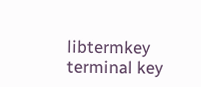libtermkey terminal key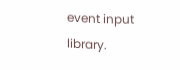event input library.